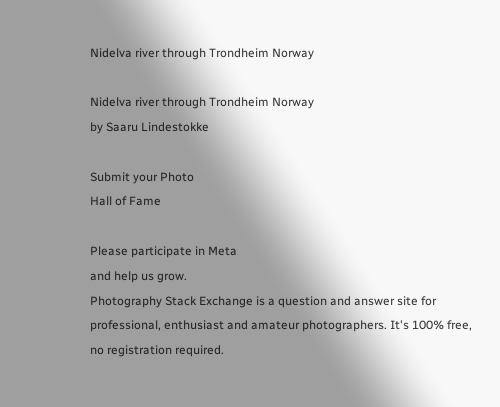Nidelva river through Trondheim Norway

Nidelva river through Trondheim Norway
by Saaru Lindestokke

Submit your Photo
Hall of Fame

Please participate in Meta
and help us grow.
Photography Stack Exchange is a question and answer site for professional, enthusiast and amateur photographers. It's 100% free, no registration required.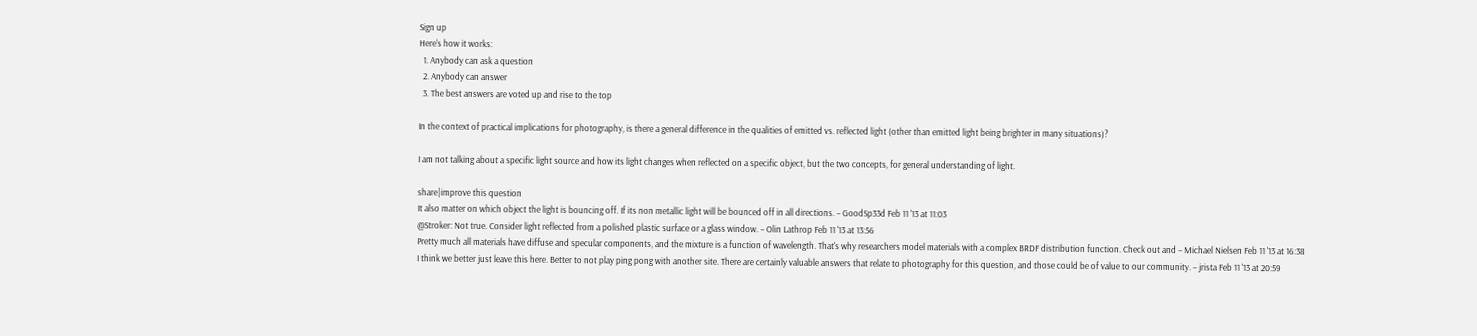Sign up
Here's how it works:
  1. Anybody can ask a question
  2. Anybody can answer
  3. The best answers are voted up and rise to the top

In the context of practical implications for photography, is there a general difference in the qualities of emitted vs. reflected light (other than emitted light being brighter in many situations)?

I am not talking about a specific light source and how its light changes when reflected on a specific object, but the two concepts, for general understanding of light.

share|improve this question
It also matter on which object the light is bouncing off. If its non metallic light will be bounced off in all directions. – GoodSp33d Feb 11 '13 at 11:03
@Stroker: Not true. Consider light reflected from a polished plastic surface or a glass window. – Olin Lathrop Feb 11 '13 at 13:56
Pretty much all materials have diffuse and specular components, and the mixture is a function of wavelength. That's why researchers model materials with a complex BRDF distribution function. Check out and – Michael Nielsen Feb 11 '13 at 16:38
I think we better just leave this here. Better to not play ping pong with another site. There are certainly valuable answers that relate to photography for this question, and those could be of value to our community. – jrista Feb 11 '13 at 20:59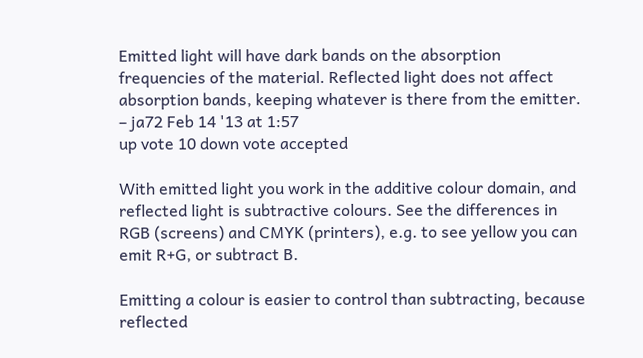Emitted light will have dark bands on the absorption frequencies of the material. Reflected light does not affect absorption bands, keeping whatever is there from the emitter. – ja72 Feb 14 '13 at 1:57
up vote 10 down vote accepted

With emitted light you work in the additive colour domain, and reflected light is subtractive colours. See the differences in RGB (screens) and CMYK (printers), e.g. to see yellow you can emit R+G, or subtract B.

Emitting a colour is easier to control than subtracting, because reflected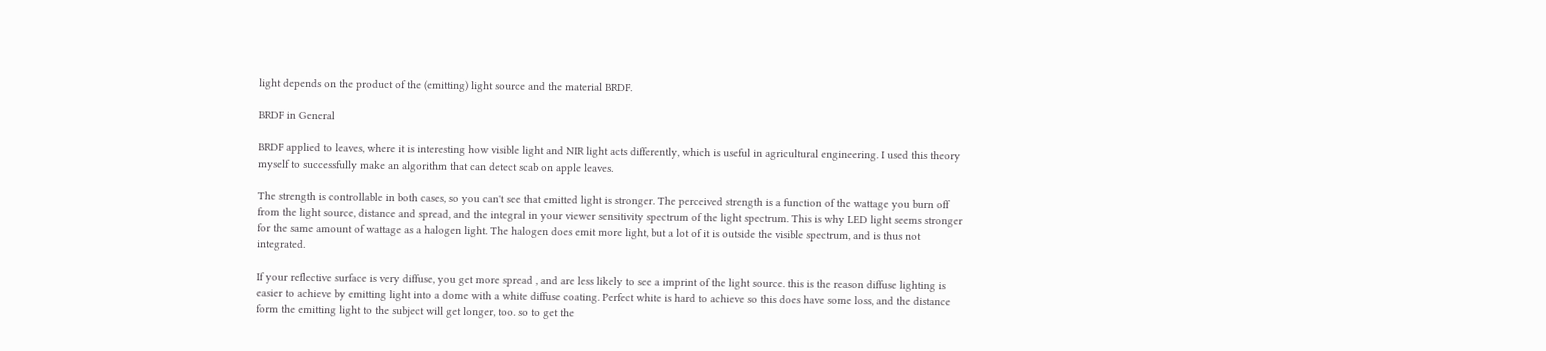light depends on the product of the (emitting) light source and the material BRDF.

BRDF in General

BRDF applied to leaves, where it is interesting how visible light and NIR light acts differently, which is useful in agricultural engineering. I used this theory myself to successfully make an algorithm that can detect scab on apple leaves.

The strength is controllable in both cases, so you can't see that emitted light is stronger. The perceived strength is a function of the wattage you burn off from the light source, distance and spread, and the integral in your viewer sensitivity spectrum of the light spectrum. This is why LED light seems stronger for the same amount of wattage as a halogen light. The halogen does emit more light, but a lot of it is outside the visible spectrum, and is thus not integrated.

If your reflective surface is very diffuse, you get more spread , and are less likely to see a imprint of the light source. this is the reason diffuse lighting is easier to achieve by emitting light into a dome with a white diffuse coating. Perfect white is hard to achieve so this does have some loss, and the distance form the emitting light to the subject will get longer, too. so to get the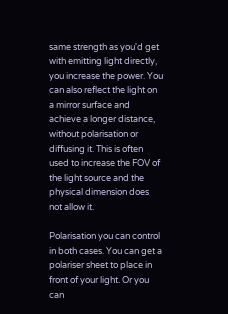same strength as you'd get with emitting light directly, you increase the power. You can also reflect the light on a mirror surface and achieve a longer distance, without polarisation or diffusing it. This is often used to increase the FOV of the light source and the physical dimension does not allow it.

Polarisation you can control in both cases. You can get a polariser sheet to place in front of your light. Or you can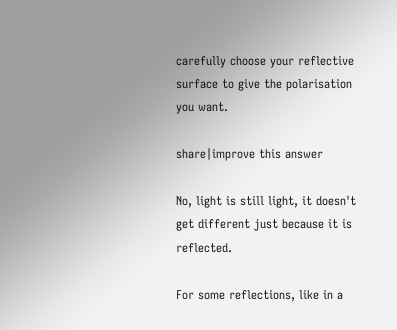carefully choose your reflective surface to give the polarisation you want.

share|improve this answer

No, light is still light, it doesn't get different just because it is reflected.

For some reflections, like in a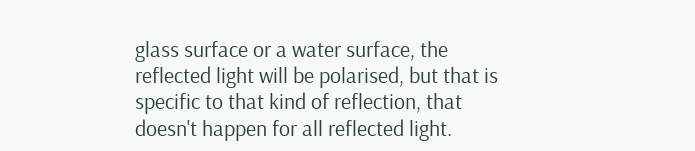glass surface or a water surface, the reflected light will be polarised, but that is specific to that kind of reflection, that doesn't happen for all reflected light.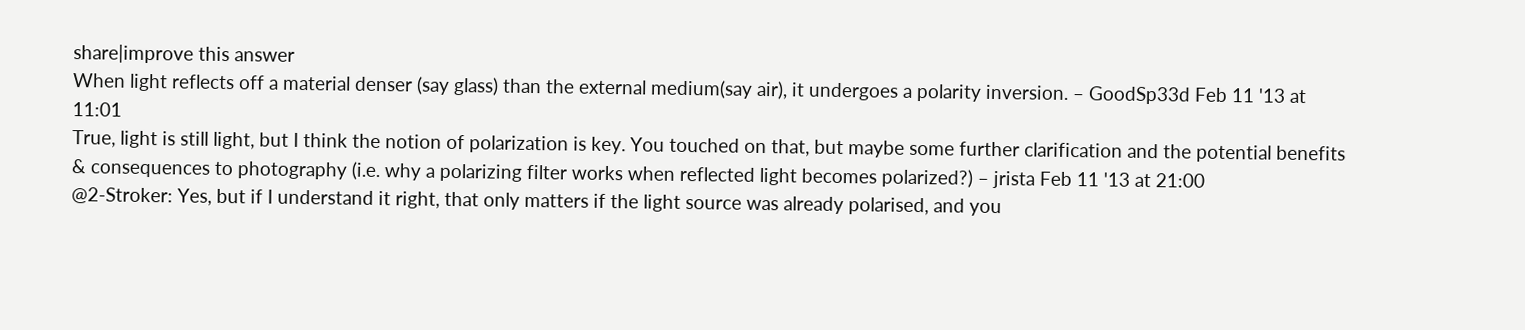share|improve this answer
When light reflects off a material denser (say glass) than the external medium(say air), it undergoes a polarity inversion. – GoodSp33d Feb 11 '13 at 11:01
True, light is still light, but I think the notion of polarization is key. You touched on that, but maybe some further clarification and the potential benefits & consequences to photography (i.e. why a polarizing filter works when reflected light becomes polarized?) – jrista Feb 11 '13 at 21:00
@2-Stroker: Yes, but if I understand it right, that only matters if the light source was already polarised, and you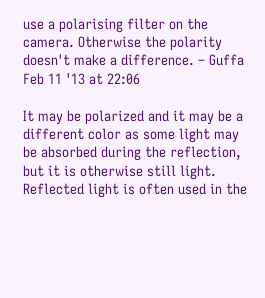use a polarising filter on the camera. Otherwise the polarity doesn't make a difference. – Guffa Feb 11 '13 at 22:06

It may be polarized and it may be a different color as some light may be absorbed during the reflection, but it is otherwise still light. Reflected light is often used in the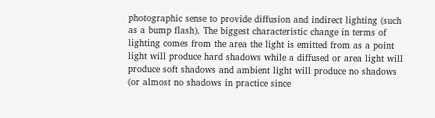photographic sense to provide diffusion and indirect lighting (such as a bump flash). The biggest characteristic change in terms of lighting comes from the area the light is emitted from as a point light will produce hard shadows while a diffused or area light will produce soft shadows and ambient light will produce no shadows (or almost no shadows in practice since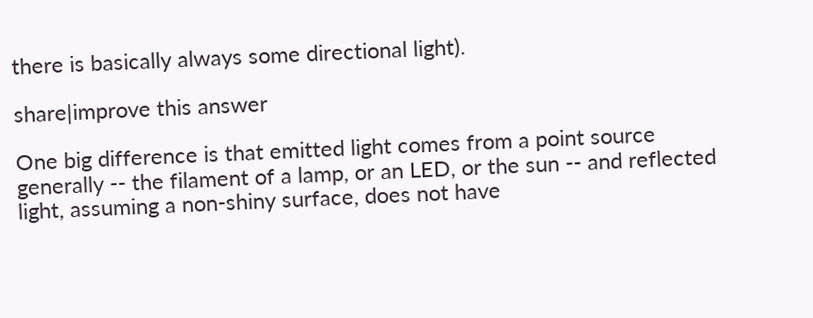there is basically always some directional light).

share|improve this answer

One big difference is that emitted light comes from a point source generally -- the filament of a lamp, or an LED, or the sun -- and reflected light, assuming a non-shiny surface, does not have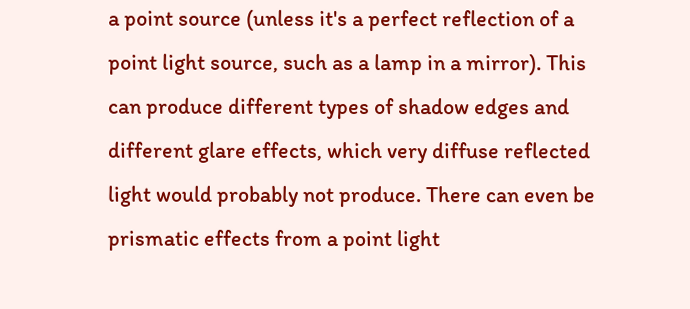a point source (unless it's a perfect reflection of a point light source, such as a lamp in a mirror). This can produce different types of shadow edges and different glare effects, which very diffuse reflected light would probably not produce. There can even be prismatic effects from a point light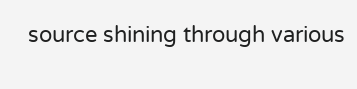source shining through various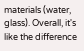materials (water, glass). Overall, it's like the difference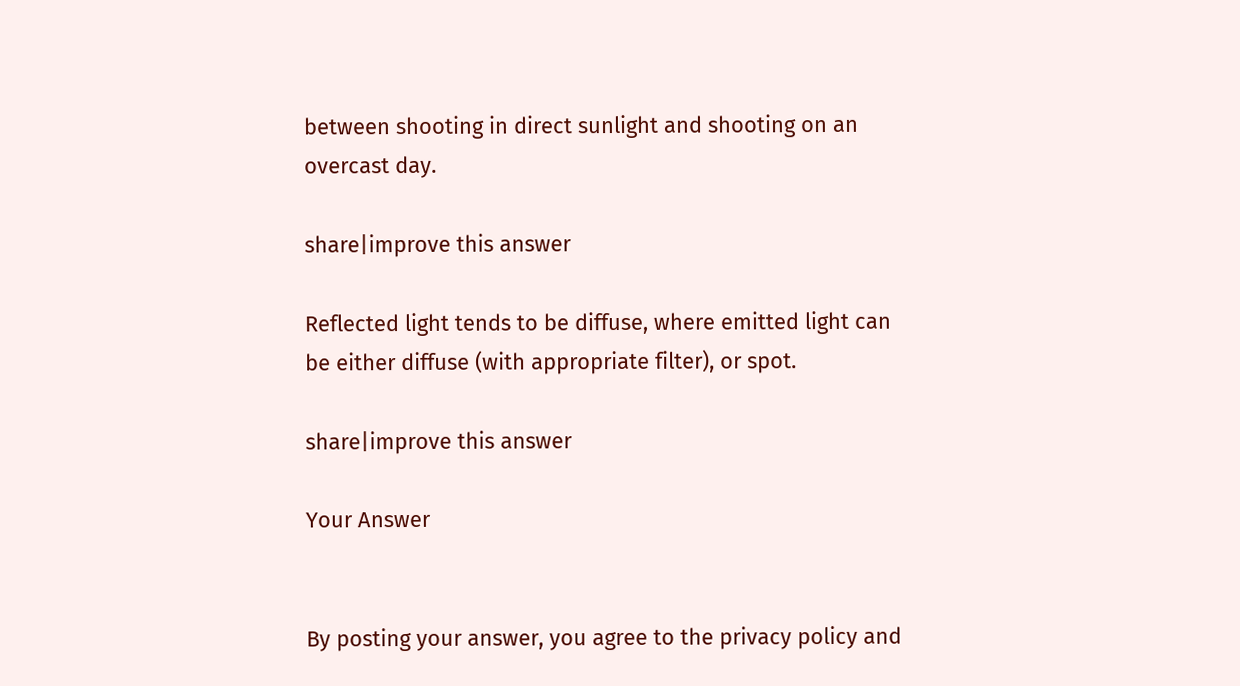between shooting in direct sunlight and shooting on an overcast day.

share|improve this answer

Reflected light tends to be diffuse, where emitted light can be either diffuse (with appropriate filter), or spot.

share|improve this answer

Your Answer


By posting your answer, you agree to the privacy policy and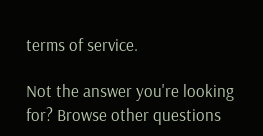terms of service.

Not the answer you're looking for? Browse other questions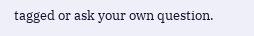tagged or ask your own question.